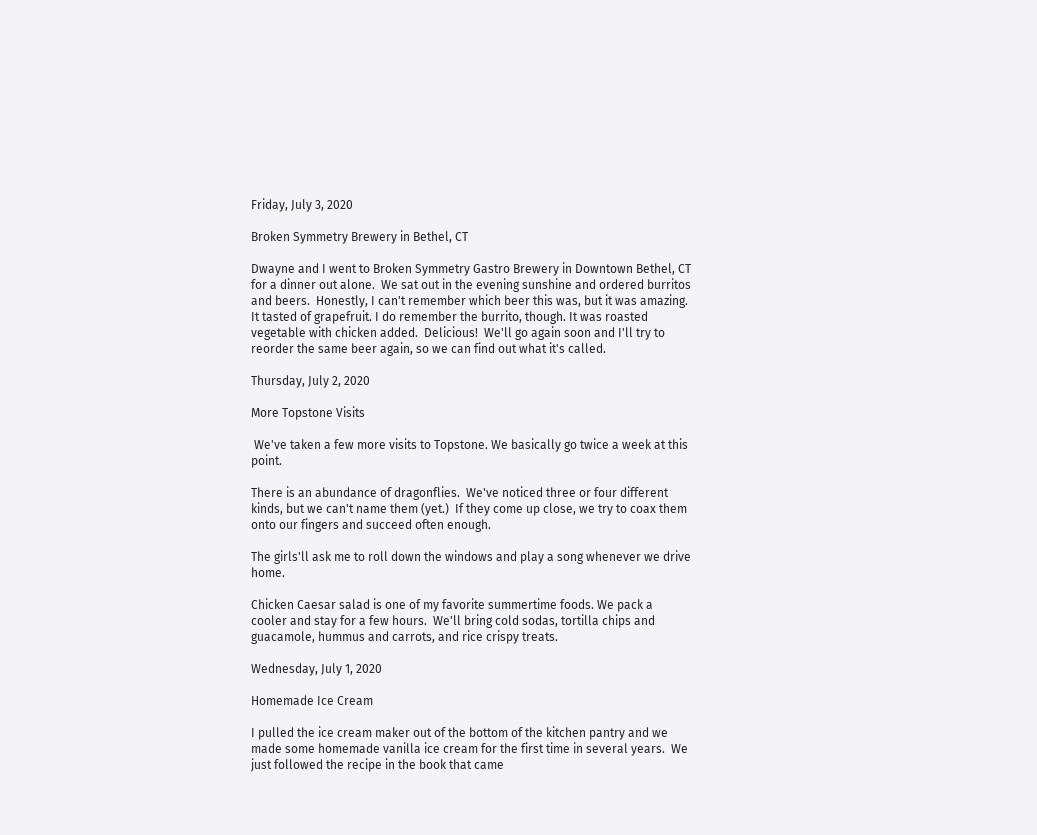Friday, July 3, 2020

Broken Symmetry Brewery in Bethel, CT

Dwayne and I went to Broken Symmetry Gastro Brewery in Downtown Bethel, CT for a dinner out alone.  We sat out in the evening sunshine and ordered burritos and beers.  Honestly, I can't remember which beer this was, but it was amazing.  It tasted of grapefruit. I do remember the burrito, though. It was roasted vegetable with chicken added.  Delicious!  We'll go again soon and I'll try to reorder the same beer again, so we can find out what it's called.

Thursday, July 2, 2020

More Topstone Visits

 We've taken a few more visits to Topstone. We basically go twice a week at this point.

There is an abundance of dragonflies.  We've noticed three or four different kinds, but we can't name them (yet.)  If they come up close, we try to coax them onto our fingers and succeed often enough.

The girls'll ask me to roll down the windows and play a song whenever we drive home.

Chicken Caesar salad is one of my favorite summertime foods. We pack a cooler and stay for a few hours.  We'll bring cold sodas, tortilla chips and guacamole, hummus and carrots, and rice crispy treats.

Wednesday, July 1, 2020

Homemade Ice Cream

I pulled the ice cream maker out of the bottom of the kitchen pantry and we made some homemade vanilla ice cream for the first time in several years.  We just followed the recipe in the book that came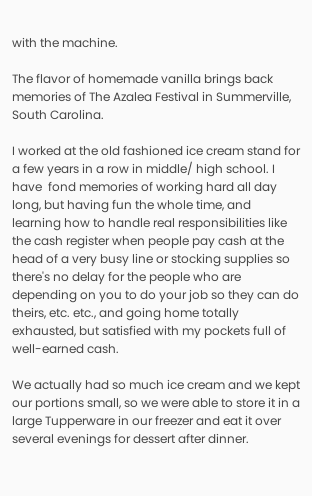with the machine.

The flavor of homemade vanilla brings back memories of The Azalea Festival in Summerville, South Carolina.

I worked at the old fashioned ice cream stand for a few years in a row in middle/ high school. I have  fond memories of working hard all day long, but having fun the whole time, and learning how to handle real responsibilities like the cash register when people pay cash at the head of a very busy line or stocking supplies so there's no delay for the people who are depending on you to do your job so they can do theirs, etc. etc., and going home totally exhausted, but satisfied with my pockets full of well-earned cash.

We actually had so much ice cream and we kept our portions small, so we were able to store it in a large Tupperware in our freezer and eat it over several evenings for dessert after dinner.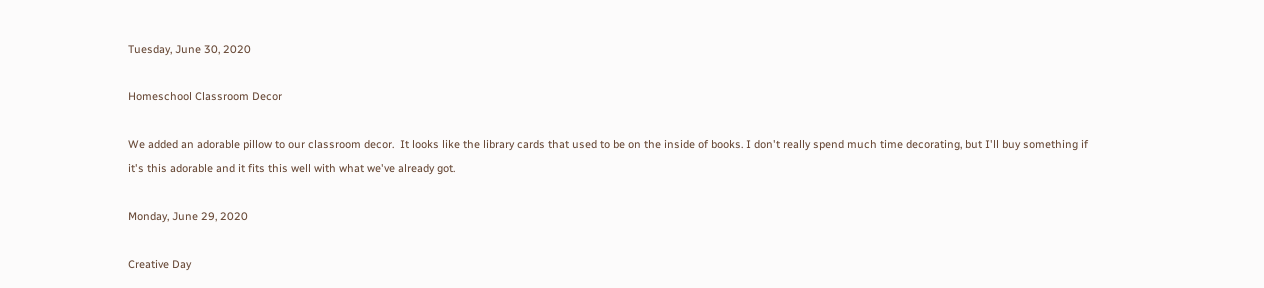Tuesday, June 30, 2020

Homeschool Classroom Decor

We added an adorable pillow to our classroom decor.  It looks like the library cards that used to be on the inside of books. I don't really spend much time decorating, but I'll buy something if it's this adorable and it fits this well with what we've already got.

Monday, June 29, 2020

Creative Day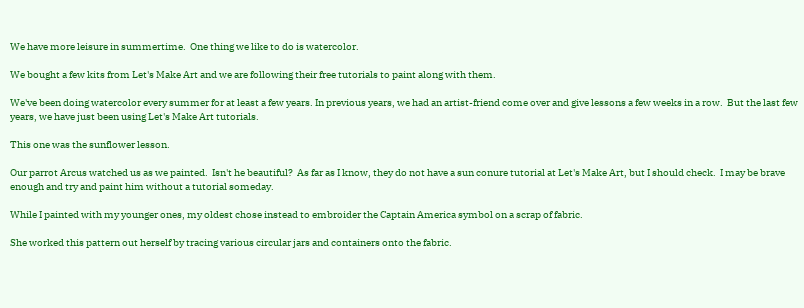We have more leisure in summertime.  One thing we like to do is watercolor.

We bought a few kits from Let's Make Art and we are following their free tutorials to paint along with them.

We've been doing watercolor every summer for at least a few years. In previous years, we had an artist-friend come over and give lessons a few weeks in a row.  But the last few years, we have just been using Let's Make Art tutorials.

This one was the sunflower lesson.

Our parrot Arcus watched us as we painted.  Isn't he beautiful?  As far as I know, they do not have a sun conure tutorial at Let's Make Art, but I should check.  I may be brave enough and try and paint him without a tutorial someday.

While I painted with my younger ones, my oldest chose instead to embroider the Captain America symbol on a scrap of fabric.

She worked this pattern out herself by tracing various circular jars and containers onto the fabric.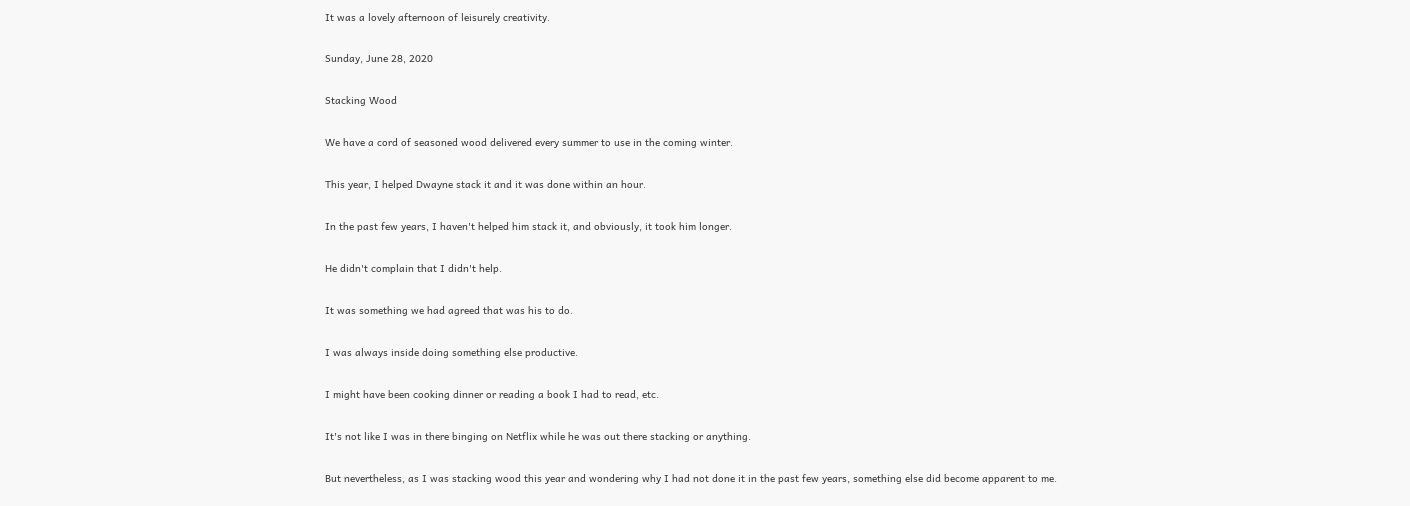It was a lovely afternoon of leisurely creativity.

Sunday, June 28, 2020

Stacking Wood

We have a cord of seasoned wood delivered every summer to use in the coming winter.

This year, I helped Dwayne stack it and it was done within an hour.

In the past few years, I haven't helped him stack it, and obviously, it took him longer.

He didn't complain that I didn't help.

It was something we had agreed that was his to do.

I was always inside doing something else productive.

I might have been cooking dinner or reading a book I had to read, etc.

It's not like I was in there binging on Netflix while he was out there stacking or anything.

But nevertheless, as I was stacking wood this year and wondering why I had not done it in the past few years, something else did become apparent to me.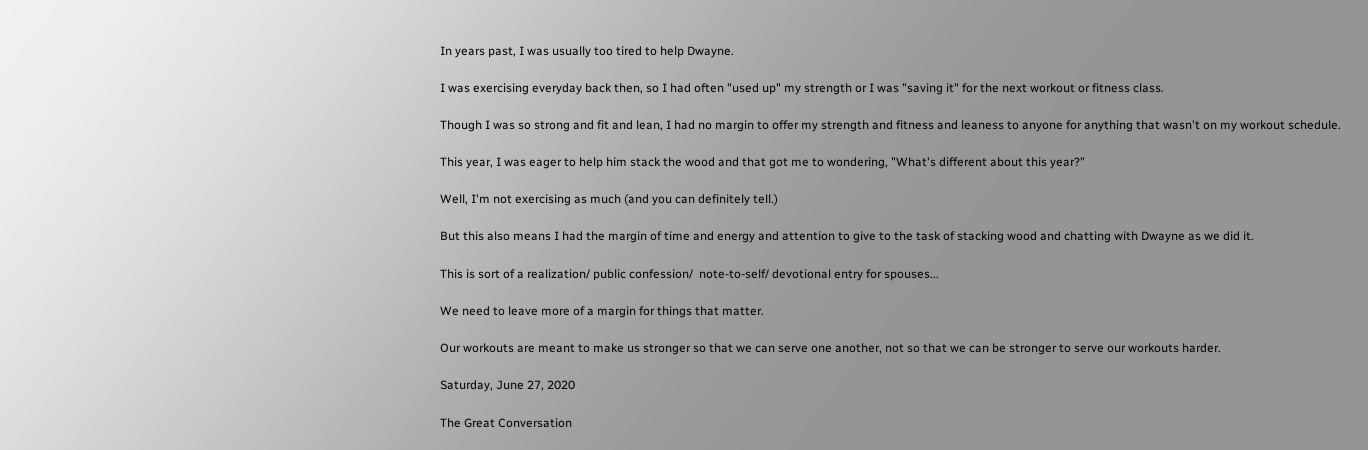In years past, I was usually too tired to help Dwayne.

I was exercising everyday back then, so I had often "used up" my strength or I was "saving it" for the next workout or fitness class.

Though I was so strong and fit and lean, I had no margin to offer my strength and fitness and leaness to anyone for anything that wasn't on my workout schedule.

This year, I was eager to help him stack the wood and that got me to wondering, "What's different about this year?"

Well, I'm not exercising as much (and you can definitely tell.)

But this also means I had the margin of time and energy and attention to give to the task of stacking wood and chatting with Dwayne as we did it.

This is sort of a realization/ public confession/  note-to-self/ devotional entry for spouses...

We need to leave more of a margin for things that matter.

Our workouts are meant to make us stronger so that we can serve one another, not so that we can be stronger to serve our workouts harder.

Saturday, June 27, 2020

The Great Conversation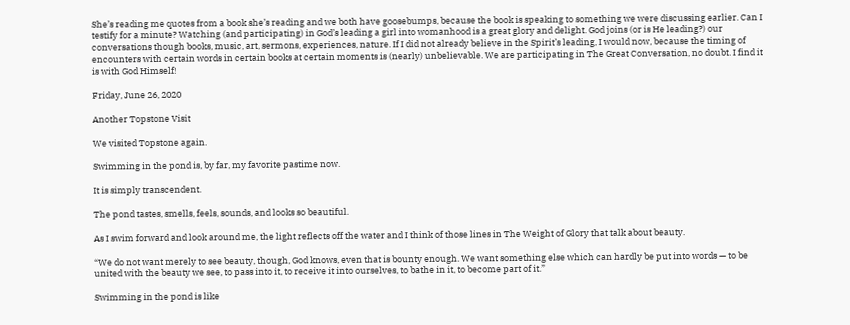She’s reading me quotes from a book she’s reading and we both have goosebumps, because the book is speaking to something we were discussing earlier. Can I testify for a minute? Watching (and participating) in God’s leading a girl into womanhood is a great glory and delight. God joins (or is He leading?) our conversations though books, music, art, sermons, experiences, nature. If I did not already believe in the Spirit’s leading, I would now, because the timing of encounters with certain words in certain books at certain moments is (nearly) unbelievable. We are participating in The Great Conversation, no doubt. I find it is with God Himself!

Friday, June 26, 2020

Another Topstone Visit

We visited Topstone again.

Swimming in the pond is, by far, my favorite pastime now.

It is simply transcendent.

The pond tastes, smells, feels, sounds, and looks so beautiful.

As I swim forward and look around me, the light reflects off the water and I think of those lines in The Weight of Glory that talk about beauty.

“We do not want merely to see beauty, though, God knows, even that is bounty enough. We want something else which can hardly be put into words — to be united with the beauty we see, to pass into it, to receive it into ourselves, to bathe in it, to become part of it.”

Swimming in the pond is like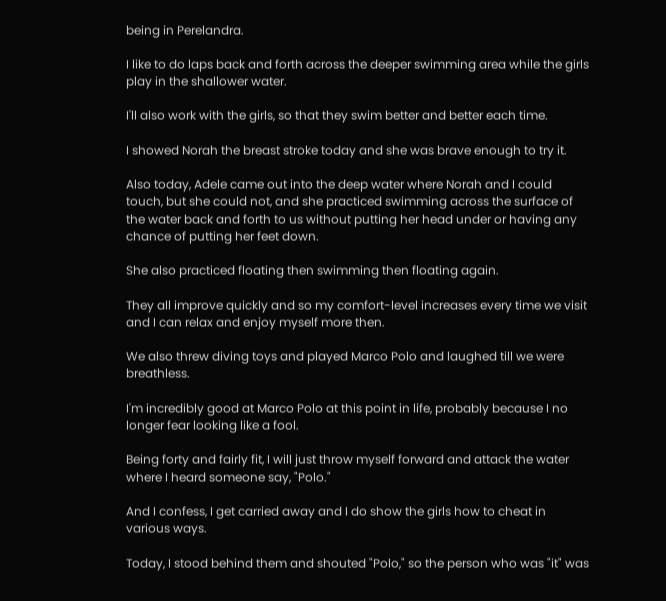being in Perelandra.

I like to do laps back and forth across the deeper swimming area while the girls play in the shallower water.

I'll also work with the girls, so that they swim better and better each time.

I showed Norah the breast stroke today and she was brave enough to try it.

Also today, Adele came out into the deep water where Norah and I could touch, but she could not, and she practiced swimming across the surface of the water back and forth to us without putting her head under or having any chance of putting her feet down.

She also practiced floating then swimming then floating again.

They all improve quickly and so my comfort-level increases every time we visit and I can relax and enjoy myself more then.

We also threw diving toys and played Marco Polo and laughed till we were breathless.

I'm incredibly good at Marco Polo at this point in life, probably because I no longer fear looking like a fool.

Being forty and fairly fit, I will just throw myself forward and attack the water where I heard someone say, "Polo."

And I confess, I get carried away and I do show the girls how to cheat in various ways.

Today, I stood behind them and shouted "Polo," so the person who was "it" was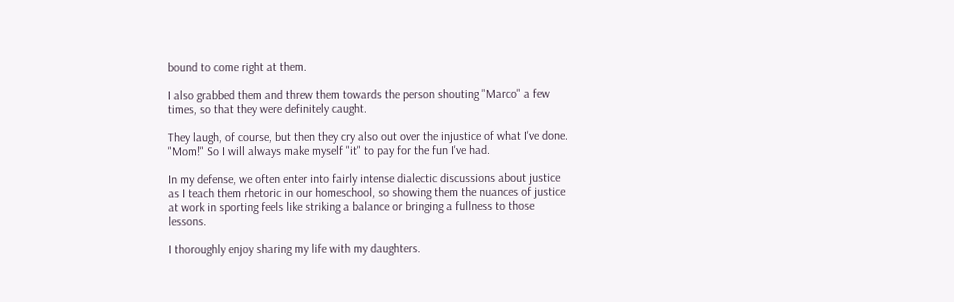bound to come right at them.

I also grabbed them and threw them towards the person shouting "Marco" a few times, so that they were definitely caught.

They laugh, of course, but then they cry also out over the injustice of what I've done. "Mom!" So I will always make myself "it" to pay for the fun I've had.

In my defense, we often enter into fairly intense dialectic discussions about justice as I teach them rhetoric in our homeschool, so showing them the nuances of justice at work in sporting feels like striking a balance or bringing a fullness to those lessons.

I thoroughly enjoy sharing my life with my daughters.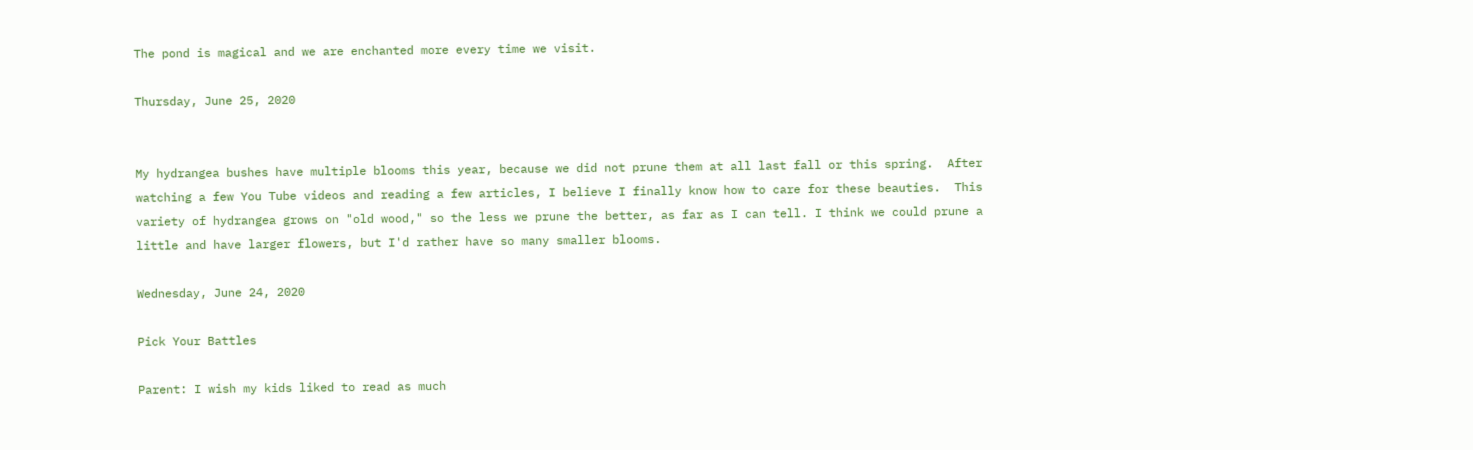The pond is magical and we are enchanted more every time we visit.

Thursday, June 25, 2020


My hydrangea bushes have multiple blooms this year, because we did not prune them at all last fall or this spring.  After watching a few You Tube videos and reading a few articles, I believe I finally know how to care for these beauties.  This variety of hydrangea grows on "old wood," so the less we prune the better, as far as I can tell. I think we could prune a little and have larger flowers, but I'd rather have so many smaller blooms.

Wednesday, June 24, 2020

Pick Your Battles

Parent: I wish my kids liked to read as much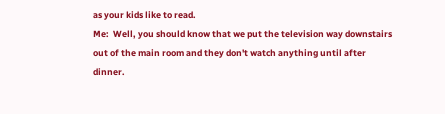as your kids like to read.
Me:  Well, you should know that we put the television way downstairs out of the main room and they don't watch anything until after dinner.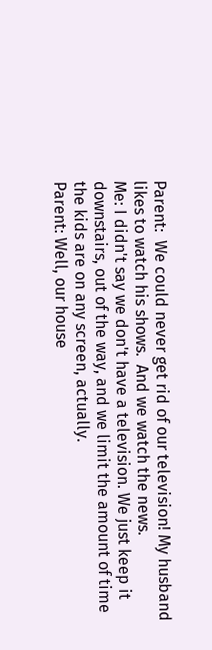Parent:  We could never get rid of our television! My husband likes to watch his shows.  And we watch the news.
Me: I didn't say we don't have a television. We just keep it downstairs, out of the way, and we limit the amount of time the kids are on any screen, actually.
Parent: Well, our house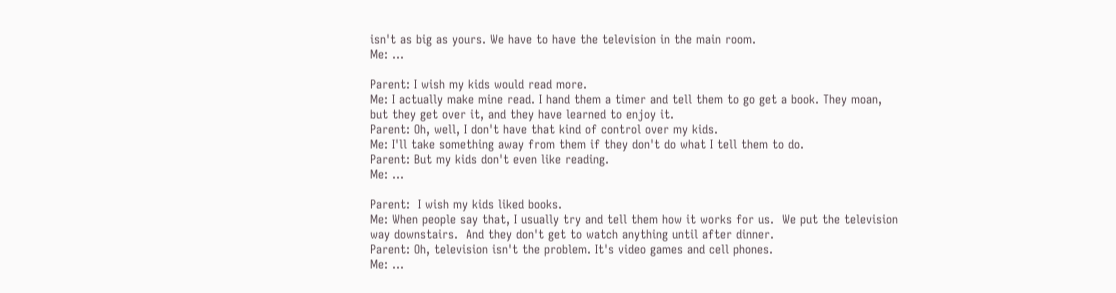isn't as big as yours. We have to have the television in the main room.
Me: ...

Parent: I wish my kids would read more.
Me: I actually make mine read. I hand them a timer and tell them to go get a book. They moan, but they get over it, and they have learned to enjoy it.
Parent: Oh, well, I don't have that kind of control over my kids.
Me: I'll take something away from them if they don't do what I tell them to do.
Parent: But my kids don't even like reading.
Me: ...

Parent:  I wish my kids liked books.
Me: When people say that, I usually try and tell them how it works for us.  We put the television way downstairs.  And they don't get to watch anything until after dinner.
Parent: Oh, television isn't the problem. It's video games and cell phones.
Me: ...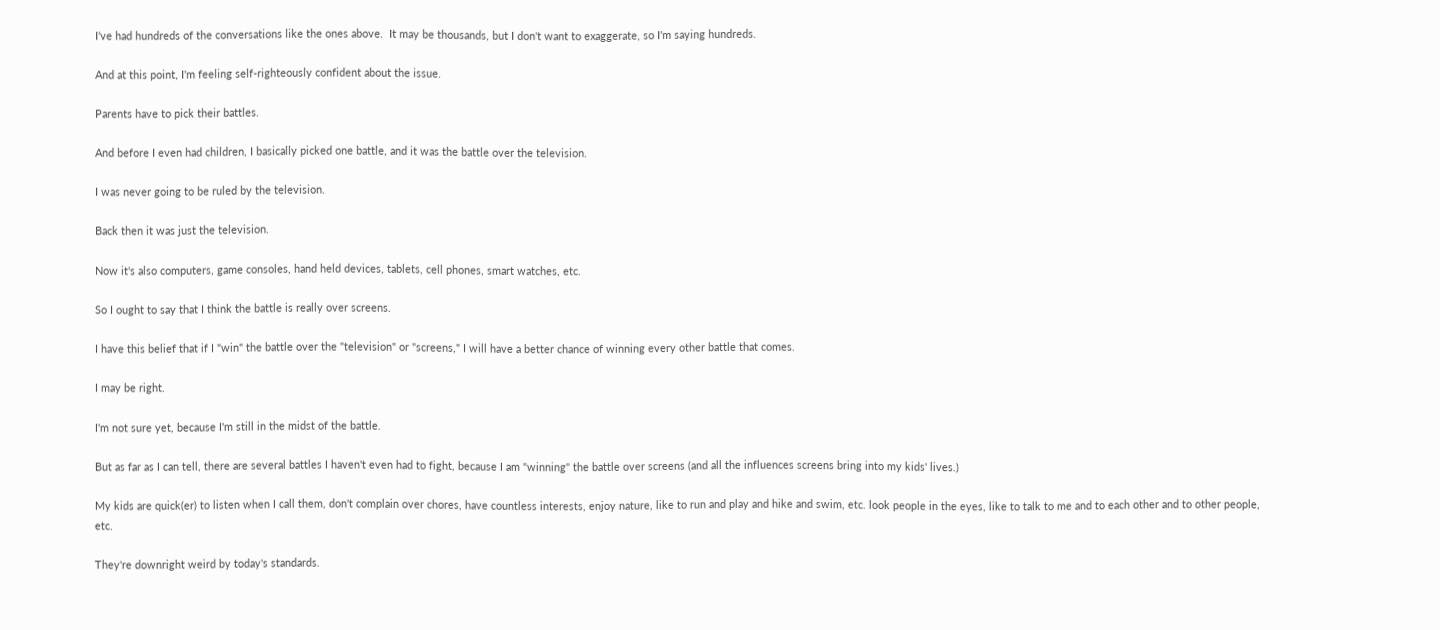I've had hundreds of the conversations like the ones above.  It may be thousands, but I don't want to exaggerate, so I'm saying hundreds.

And at this point, I'm feeling self-righteously confident about the issue.

Parents have to pick their battles.

And before I even had children, I basically picked one battle, and it was the battle over the television.

I was never going to be ruled by the television.

Back then it was just the television.

Now it's also computers, game consoles, hand held devices, tablets, cell phones, smart watches, etc.

So I ought to say that I think the battle is really over screens.

I have this belief that if I "win" the battle over the "television" or "screens," I will have a better chance of winning every other battle that comes.

I may be right.

I'm not sure yet, because I'm still in the midst of the battle.

But as far as I can tell, there are several battles I haven't even had to fight, because I am "winning" the battle over screens (and all the influences screens bring into my kids' lives.)

My kids are quick(er) to listen when I call them, don't complain over chores, have countless interests, enjoy nature, like to run and play and hike and swim, etc. look people in the eyes, like to talk to me and to each other and to other people, etc.

They're downright weird by today's standards.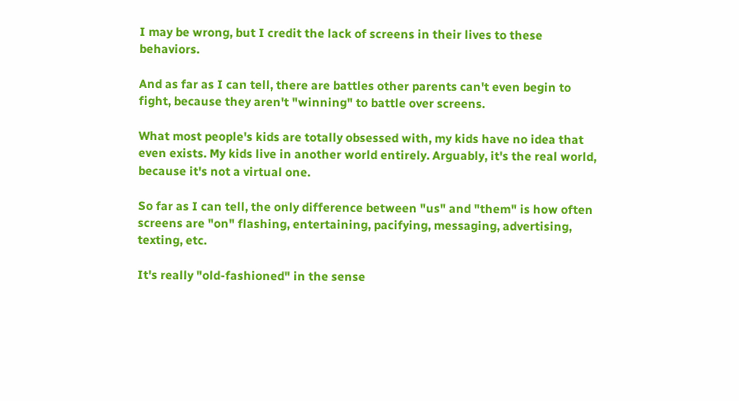I may be wrong, but I credit the lack of screens in their lives to these behaviors.

And as far as I can tell, there are battles other parents can't even begin to fight, because they aren't "winning" to battle over screens.

What most people's kids are totally obsessed with, my kids have no idea that even exists. My kids live in another world entirely. Arguably, it's the real world, because it's not a virtual one.

So far as I can tell, the only difference between "us" and "them" is how often screens are "on" flashing, entertaining, pacifying, messaging, advertising, texting, etc.

It's really "old-fashioned" in the sense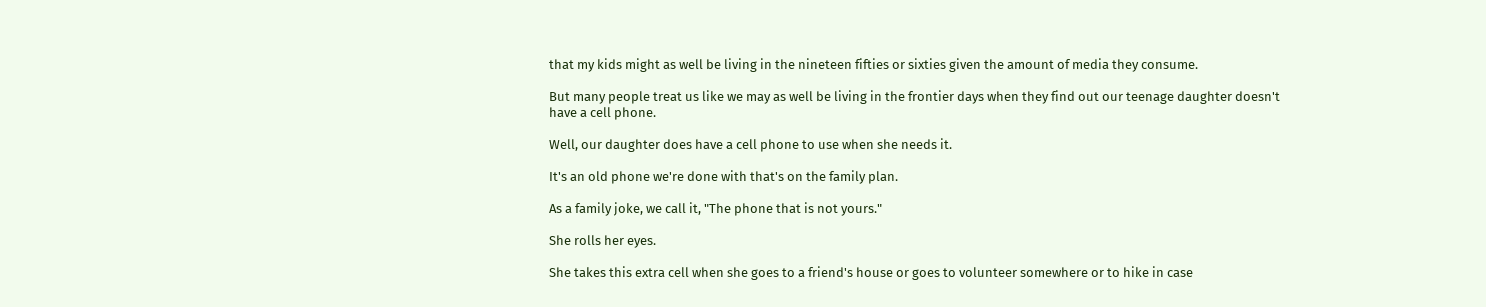that my kids might as well be living in the nineteen fifties or sixties given the amount of media they consume.

But many people treat us like we may as well be living in the frontier days when they find out our teenage daughter doesn't have a cell phone.

Well, our daughter does have a cell phone to use when she needs it.

It's an old phone we're done with that's on the family plan.

As a family joke, we call it, "The phone that is not yours."

She rolls her eyes.

She takes this extra cell when she goes to a friend's house or goes to volunteer somewhere or to hike in case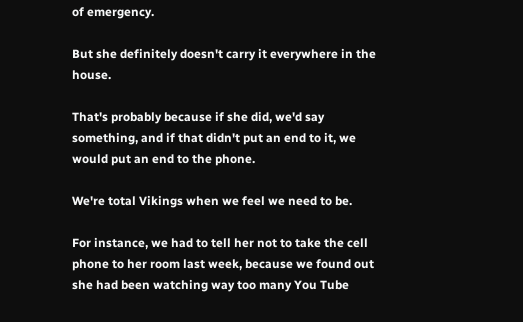of emergency.

But she definitely doesn't carry it everywhere in the house.

That's probably because if she did, we'd say something, and if that didn't put an end to it, we would put an end to the phone.

We're total Vikings when we feel we need to be.

For instance, we had to tell her not to take the cell phone to her room last week, because we found out she had been watching way too many You Tube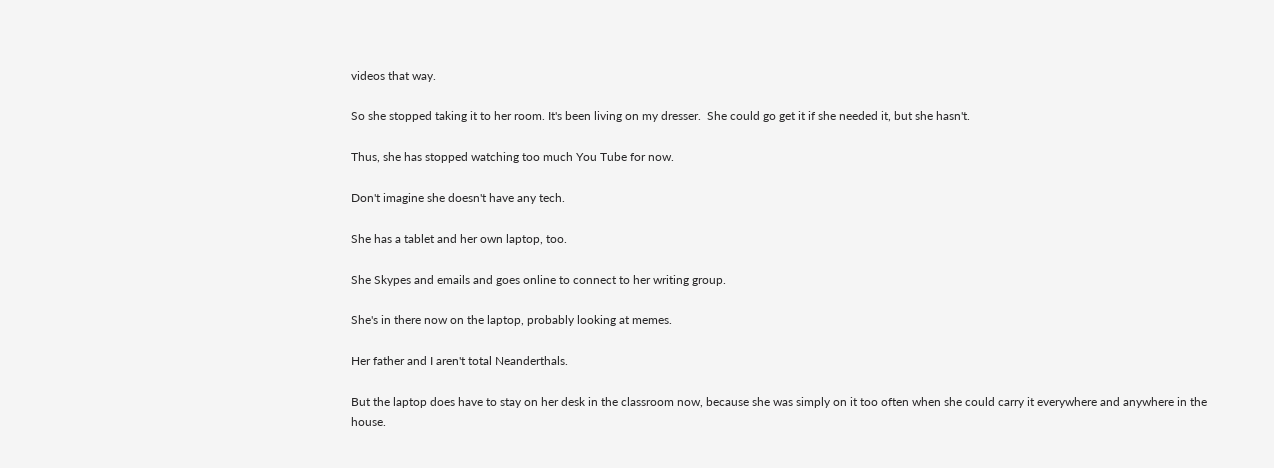videos that way.

So she stopped taking it to her room. It's been living on my dresser.  She could go get it if she needed it, but she hasn't.

Thus, she has stopped watching too much You Tube for now.

Don't imagine she doesn't have any tech.

She has a tablet and her own laptop, too.

She Skypes and emails and goes online to connect to her writing group.

She's in there now on the laptop, probably looking at memes.

Her father and I aren't total Neanderthals.

But the laptop does have to stay on her desk in the classroom now, because she was simply on it too often when she could carry it everywhere and anywhere in the house.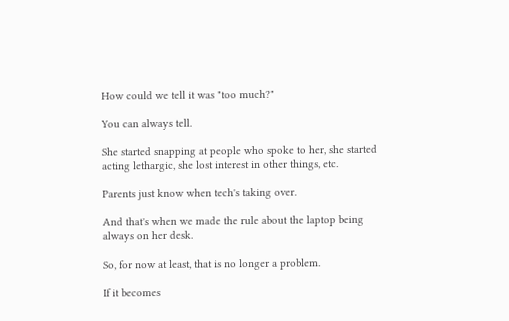How could we tell it was "too much?"

You can always tell.

She started snapping at people who spoke to her, she started acting lethargic, she lost interest in other things, etc.

Parents just know when tech's taking over.

And that's when we made the rule about the laptop being always on her desk.

So, for now at least, that is no longer a problem.

If it becomes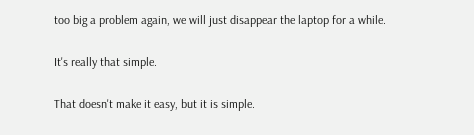too big a problem again, we will just disappear the laptop for a while.

It's really that simple.

That doesn't make it easy, but it is simple.